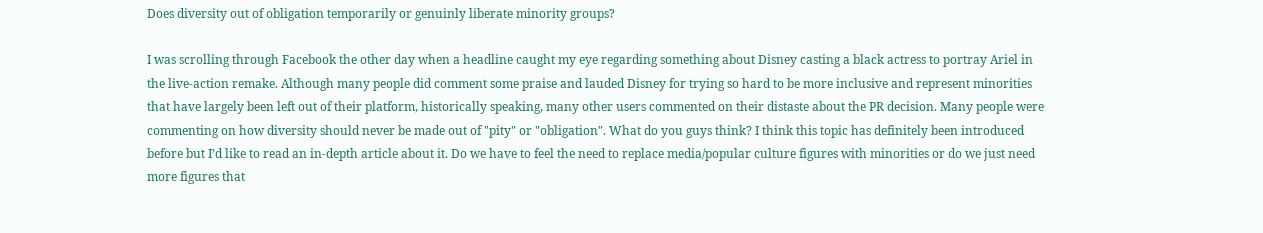Does diversity out of obligation temporarily or genuinly liberate minority groups?

I was scrolling through Facebook the other day when a headline caught my eye regarding something about Disney casting a black actress to portray Ariel in the live-action remake. Although many people did comment some praise and lauded Disney for trying so hard to be more inclusive and represent minorities that have largely been left out of their platform, historically speaking, many other users commented on their distaste about the PR decision. Many people were commenting on how diversity should never be made out of "pity" or "obligation". What do you guys think? I think this topic has definitely been introduced before but I’d like to read an in-depth article about it. Do we have to feel the need to replace media/popular culture figures with minorities or do we just need more figures that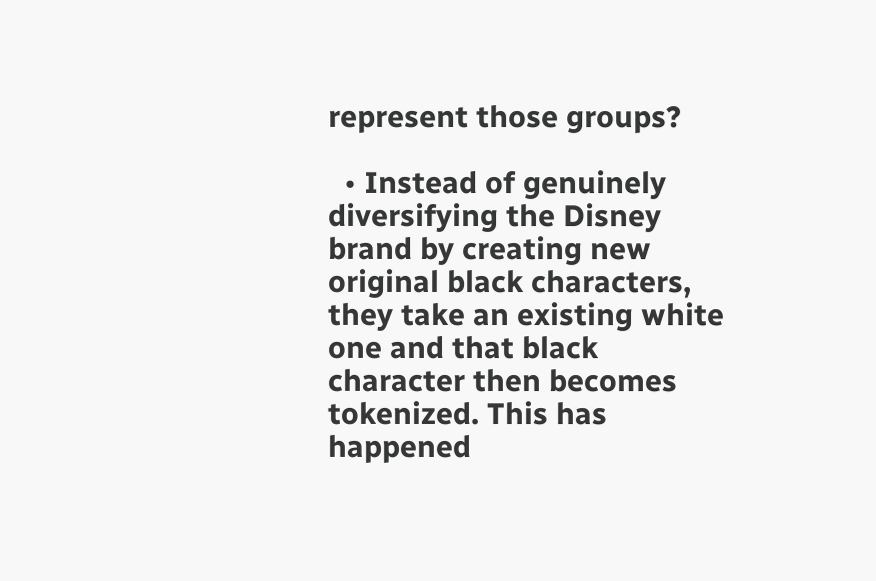represent those groups?

  • Instead of genuinely diversifying the Disney brand by creating new original black characters, they take an existing white one and that black character then becomes tokenized. This has happened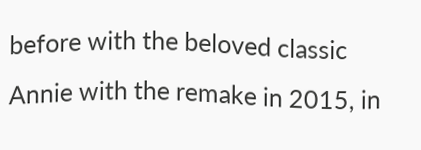before with the beloved classic Annie with the remake in 2015, in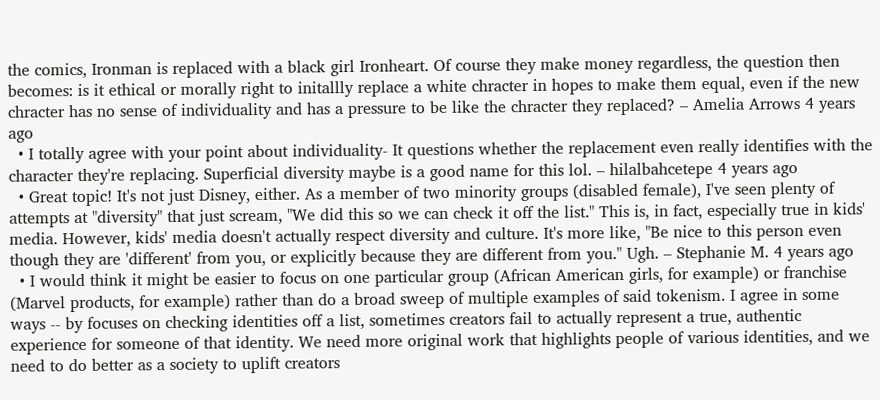the comics, Ironman is replaced with a black girl Ironheart. Of course they make money regardless, the question then becomes: is it ethical or morally right to initallly replace a white chracter in hopes to make them equal, even if the new chracter has no sense of individuality and has a pressure to be like the chracter they replaced? – Amelia Arrows 4 years ago
  • I totally agree with your point about individuality- It questions whether the replacement even really identifies with the character they're replacing. Superficial diversity maybe is a good name for this lol. – hilalbahcetepe 4 years ago
  • Great topic! It's not just Disney, either. As a member of two minority groups (disabled female), I've seen plenty of attempts at "diversity" that just scream, "We did this so we can check it off the list." This is, in fact, especially true in kids' media. However, kids' media doesn't actually respect diversity and culture. It's more like, "Be nice to this person even though they are 'different' from you, or explicitly because they are different from you." Ugh. – Stephanie M. 4 years ago
  • I would think it might be easier to focus on one particular group (African American girls, for example) or franchise (Marvel products, for example) rather than do a broad sweep of multiple examples of said tokenism. I agree in some ways -- by focuses on checking identities off a list, sometimes creators fail to actually represent a true, authentic experience for someone of that identity. We need more original work that highlights people of various identities, and we need to do better as a society to uplift creators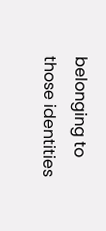belonging to those identities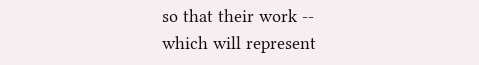so that their work -- which will represent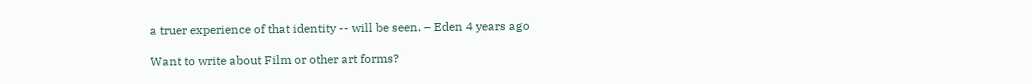a truer experience of that identity -- will be seen. – Eden 4 years ago

Want to write about Film or other art forms?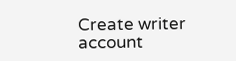Create writer account